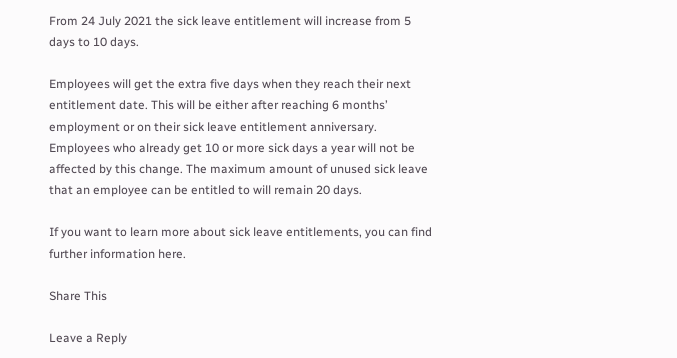From 24 July 2021 the sick leave entitlement will increase from 5 days to 10 days.

Employees will get the extra five days when they reach their next entitlement date. This will be either after reaching 6 months’ employment or on their sick leave entitlement anniversary. Employees who already get 10 or more sick days a year will not be affected by this change. The maximum amount of unused sick leave that an employee can be entitled to will remain 20 days.

If you want to learn more about sick leave entitlements, you can find further information here.

Share This

Leave a Reply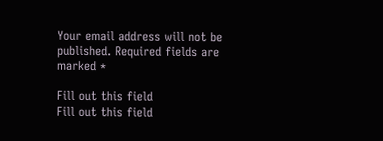Your email address will not be published. Required fields are marked *

Fill out this field
Fill out this field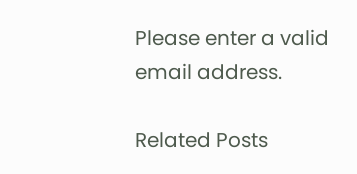Please enter a valid email address.

Related Posts